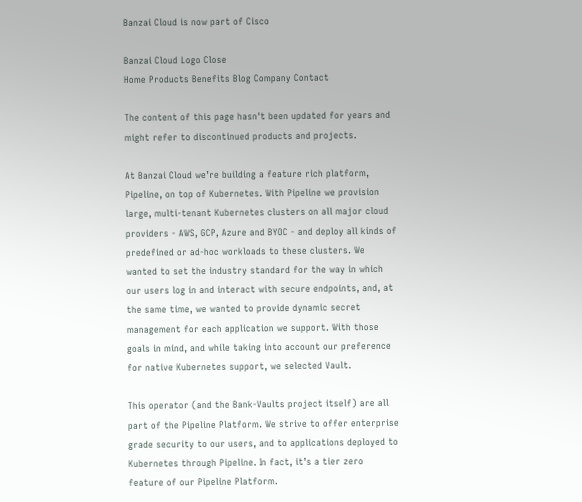Banzai Cloud is now part of Cisco

Banzai Cloud Logo Close
Home Products Benefits Blog Company Contact

The content of this page hasn't been updated for years and might refer to discontinued products and projects.

At Banzai Cloud we’re building a feature rich platform, Pipeline, on top of Kubernetes. With Pipeline we provision large, multi-tenant Kubernetes clusters on all major cloud providers - AWS, GCP, Azure and BYOC - and deploy all kinds of predefined or ad-hoc workloads to these clusters. We wanted to set the industry standard for the way in which our users log in and interact with secure endpoints, and, at the same time, we wanted to provide dynamic secret management for each application we support. With those goals in mind, and while taking into account our preference for native Kubernetes support, we selected Vault.

This operator (and the Bank-Vaults project itself) are all part of the Pipeline Platform. We strive to offer enterprise grade security to our users, and to applications deployed to Kubernetes through Pipeline. In fact, it’s a tier zero feature of our Pipeline Platform.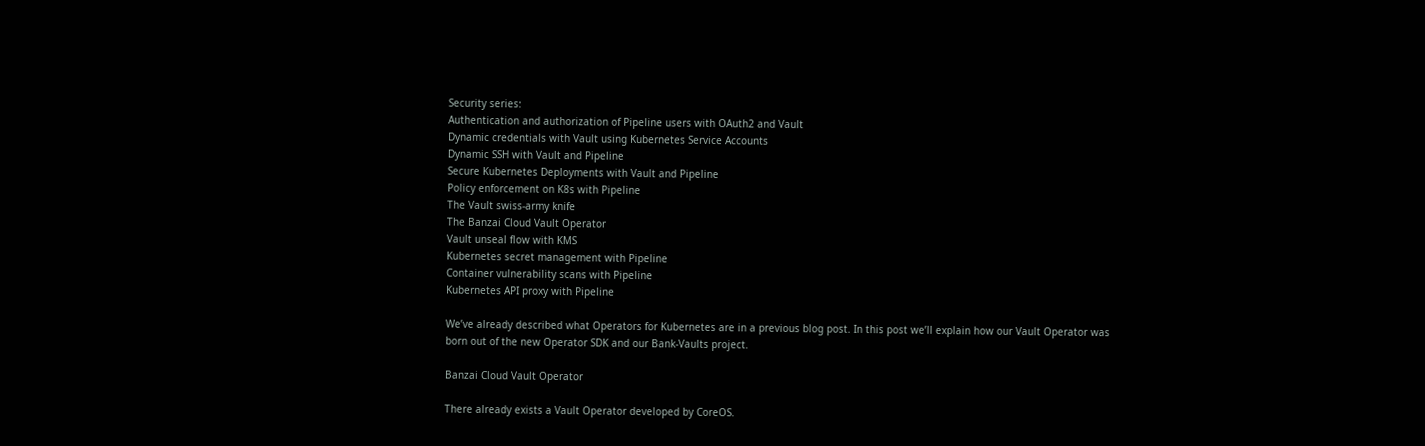Security series:
Authentication and authorization of Pipeline users with OAuth2 and Vault
Dynamic credentials with Vault using Kubernetes Service Accounts
Dynamic SSH with Vault and Pipeline
Secure Kubernetes Deployments with Vault and Pipeline
Policy enforcement on K8s with Pipeline
The Vault swiss-army knife
The Banzai Cloud Vault Operator
Vault unseal flow with KMS
Kubernetes secret management with Pipeline
Container vulnerability scans with Pipeline
Kubernetes API proxy with Pipeline

We’ve already described what Operators for Kubernetes are in a previous blog post. In this post we’ll explain how our Vault Operator was born out of the new Operator SDK and our Bank-Vaults project.

Banzai Cloud Vault Operator

There already exists a Vault Operator developed by CoreOS.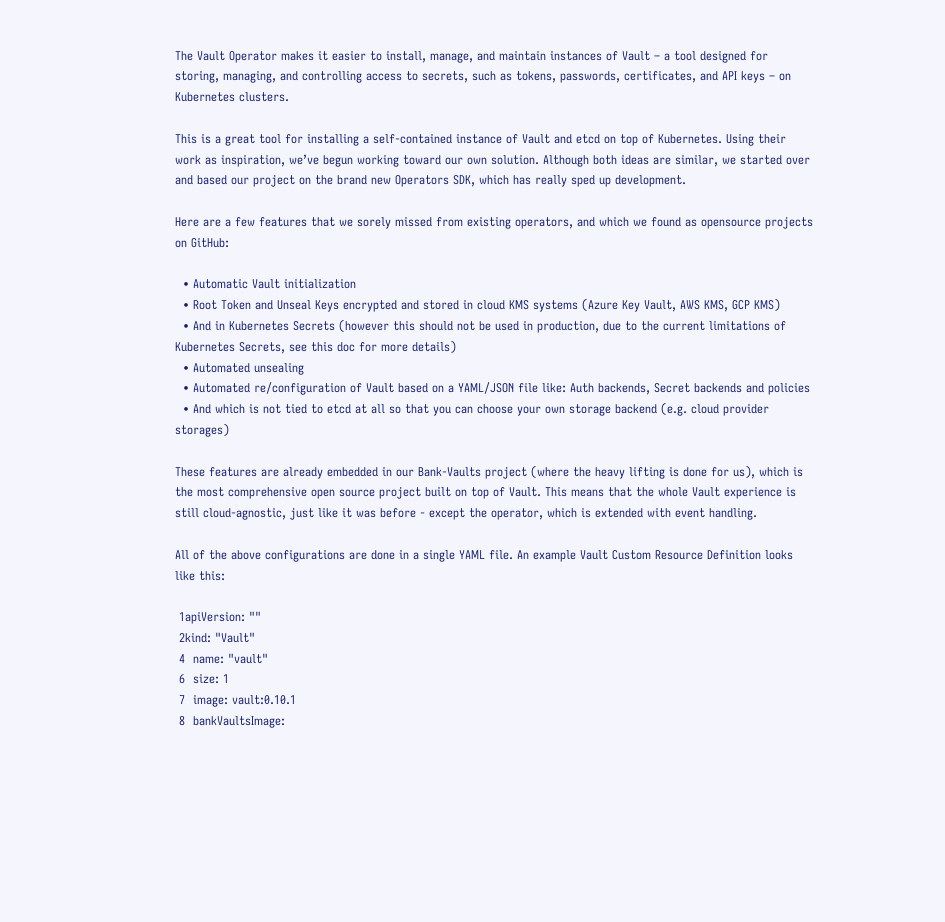The Vault Operator makes it easier to install, manage, and maintain instances of Vault – a tool designed for storing, managing, and controlling access to secrets, such as tokens, passwords, certificates, and API keys – on Kubernetes clusters.

This is a great tool for installing a self-contained instance of Vault and etcd on top of Kubernetes. Using their work as inspiration, we’ve begun working toward our own solution. Although both ideas are similar, we started over and based our project on the brand new Operators SDK, which has really sped up development.

Here are a few features that we sorely missed from existing operators, and which we found as opensource projects on GitHub:

  • Automatic Vault initialization
  • Root Token and Unseal Keys encrypted and stored in cloud KMS systems (Azure Key Vault, AWS KMS, GCP KMS)
  • And in Kubernetes Secrets (however this should not be used in production, due to the current limitations of Kubernetes Secrets, see this doc for more details)
  • Automated unsealing
  • Automated re/configuration of Vault based on a YAML/JSON file like: Auth backends, Secret backends and policies
  • And which is not tied to etcd at all so that you can choose your own storage backend (e.g. cloud provider storages)

These features are already embedded in our Bank-Vaults project (where the heavy lifting is done for us), which is the most comprehensive open source project built on top of Vault. This means that the whole Vault experience is still cloud-agnostic, just like it was before - except the operator, which is extended with event handling.

All of the above configurations are done in a single YAML file. An example Vault Custom Resource Definition looks like this:

 1apiVersion: ""
 2kind: "Vault"
 4  name: "vault"
 6  size: 1
 7  image: vault:0.10.1
 8  bankVaultsImage: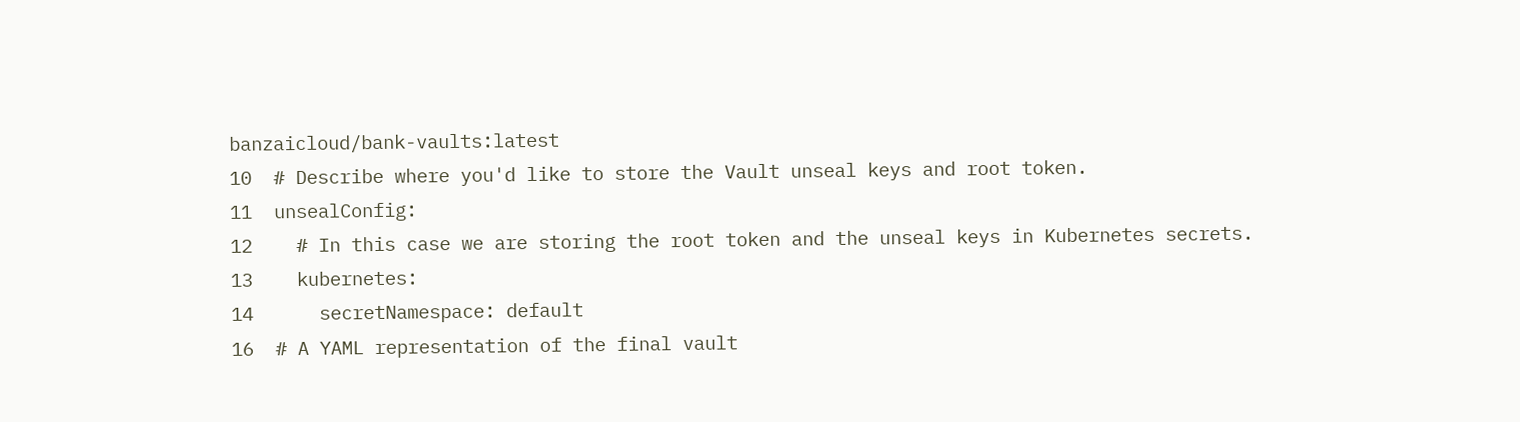banzaicloud/bank-vaults:latest
10  # Describe where you'd like to store the Vault unseal keys and root token.
11  unsealConfig:
12    # In this case we are storing the root token and the unseal keys in Kubernetes secrets.
13    kubernetes:
14      secretNamespace: default
16  # A YAML representation of the final vault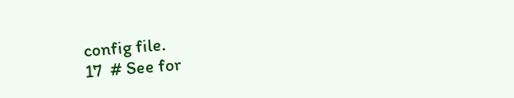config file.
17  # See for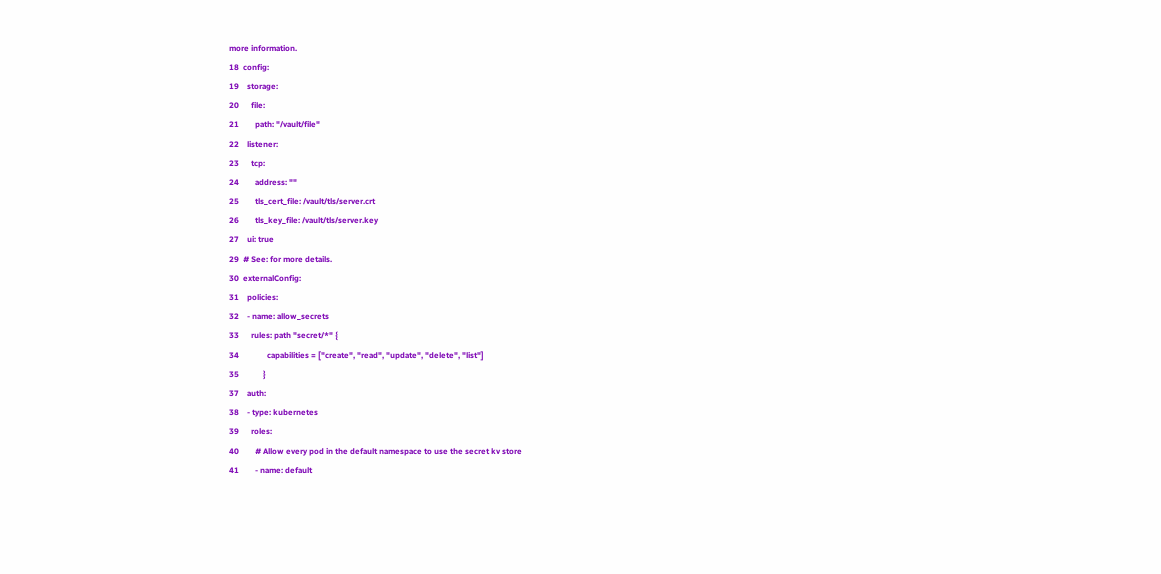more information.
18  config:
19    storage:
20      file:
21        path: "/vault/file"
22    listener:
23      tcp:
24        address: ""
25        tls_cert_file: /vault/tls/server.crt
26        tls_key_file: /vault/tls/server.key
27    ui: true
29  # See: for more details.
30  externalConfig:
31    policies:
32    - name: allow_secrets
33      rules: path "secret/*" {
34              capabilities = ["create", "read", "update", "delete", "list"]
35            }
37    auth:
38    - type: kubernetes
39      roles:
40        # Allow every pod in the default namespace to use the secret kv store
41        - name: default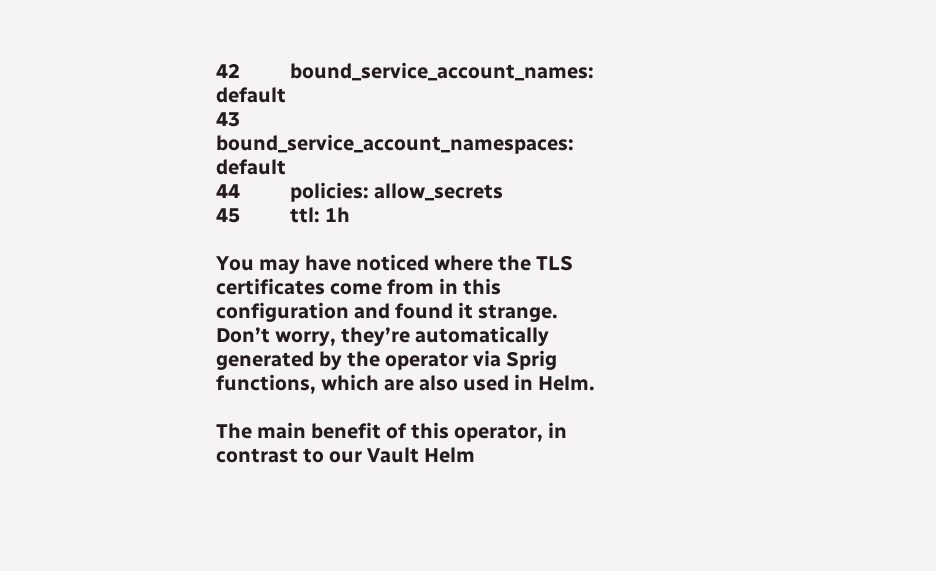42          bound_service_account_names: default
43          bound_service_account_namespaces: default
44          policies: allow_secrets
45          ttl: 1h

You may have noticed where the TLS certificates come from in this configuration and found it strange. Don’t worry, they’re automatically generated by the operator via Sprig functions, which are also used in Helm.

The main benefit of this operator, in contrast to our Vault Helm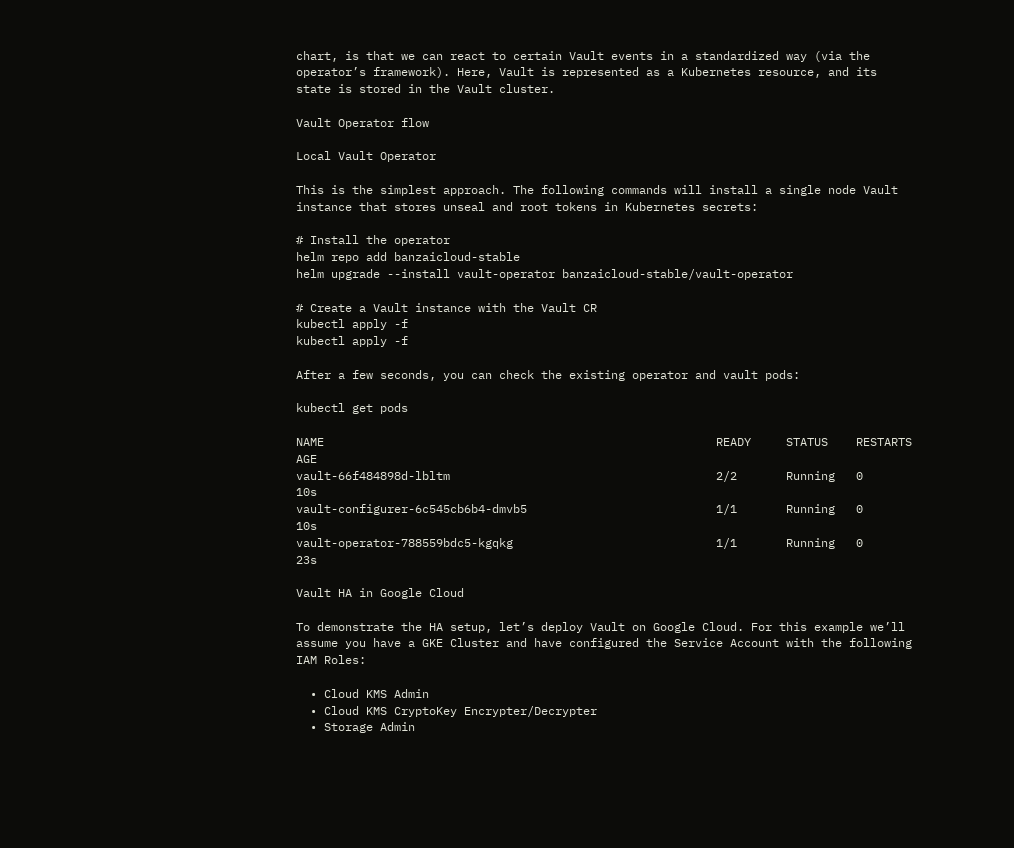chart, is that we can react to certain Vault events in a standardized way (via the operator’s framework). Here, Vault is represented as a Kubernetes resource, and its state is stored in the Vault cluster.

Vault Operator flow

Local Vault Operator

This is the simplest approach. The following commands will install a single node Vault instance that stores unseal and root tokens in Kubernetes secrets:

# Install the operator
helm repo add banzaicloud-stable
helm upgrade --install vault-operator banzaicloud-stable/vault-operator

# Create a Vault instance with the Vault CR
kubectl apply -f
kubectl apply -f

After a few seconds, you can check the existing operator and vault pods:

kubectl get pods

NAME                                                        READY     STATUS    RESTARTS   AGE
vault-66f484898d-lbltm                                      2/2       Running   0          10s
vault-configurer-6c545cb6b4-dmvb5                           1/1       Running   0          10s
vault-operator-788559bdc5-kgqkg                             1/1       Running   0          23s

Vault HA in Google Cloud

To demonstrate the HA setup, let’s deploy Vault on Google Cloud. For this example we’ll assume you have a GKE Cluster and have configured the Service Account with the following IAM Roles:

  • Cloud KMS Admin
  • Cloud KMS CryptoKey Encrypter/Decrypter
  • Storage Admin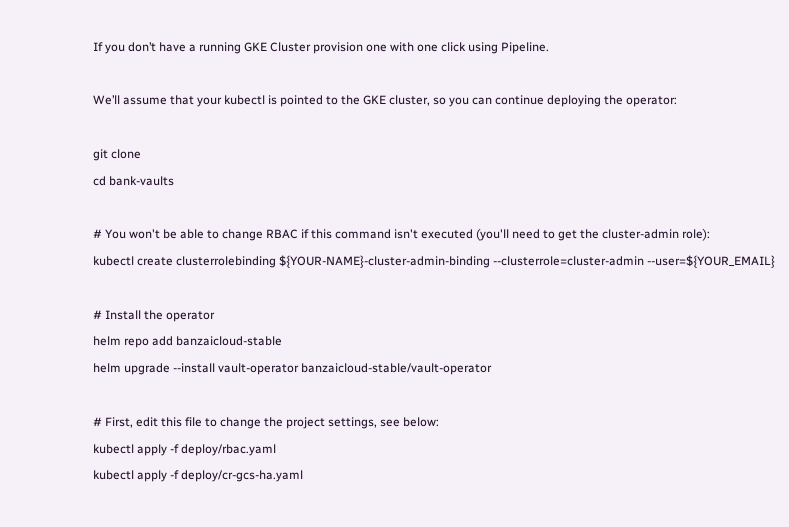If you don’t have a running GKE Cluster provision one with one click using Pipeline.

We’ll assume that your kubectl is pointed to the GKE cluster, so you can continue deploying the operator:

git clone
cd bank-vaults

# You won't be able to change RBAC if this command isn't executed (you'll need to get the cluster-admin role):
kubectl create clusterrolebinding ${YOUR-NAME}-cluster-admin-binding --clusterrole=cluster-admin --user=${YOUR_EMAIL}

# Install the operator
helm repo add banzaicloud-stable
helm upgrade --install vault-operator banzaicloud-stable/vault-operator

# First, edit this file to change the project settings, see below:
kubectl apply -f deploy/rbac.yaml
kubectl apply -f deploy/cr-gcs-ha.yaml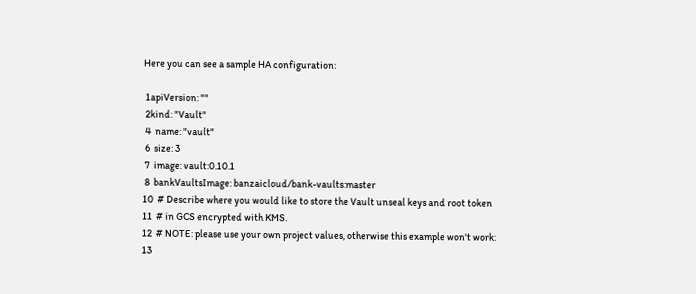Here you can see a sample HA configuration:

 1apiVersion: ""
 2kind: "Vault"
 4  name: "vault"
 6  size: 3
 7  image: vault:0.10.1
 8  bankVaultsImage: banzaicloud/bank-vaults:master
10  # Describe where you would like to store the Vault unseal keys and root token
11  # in GCS encrypted with KMS.
12  # NOTE: please use your own project values, otherwise this example won't work:
13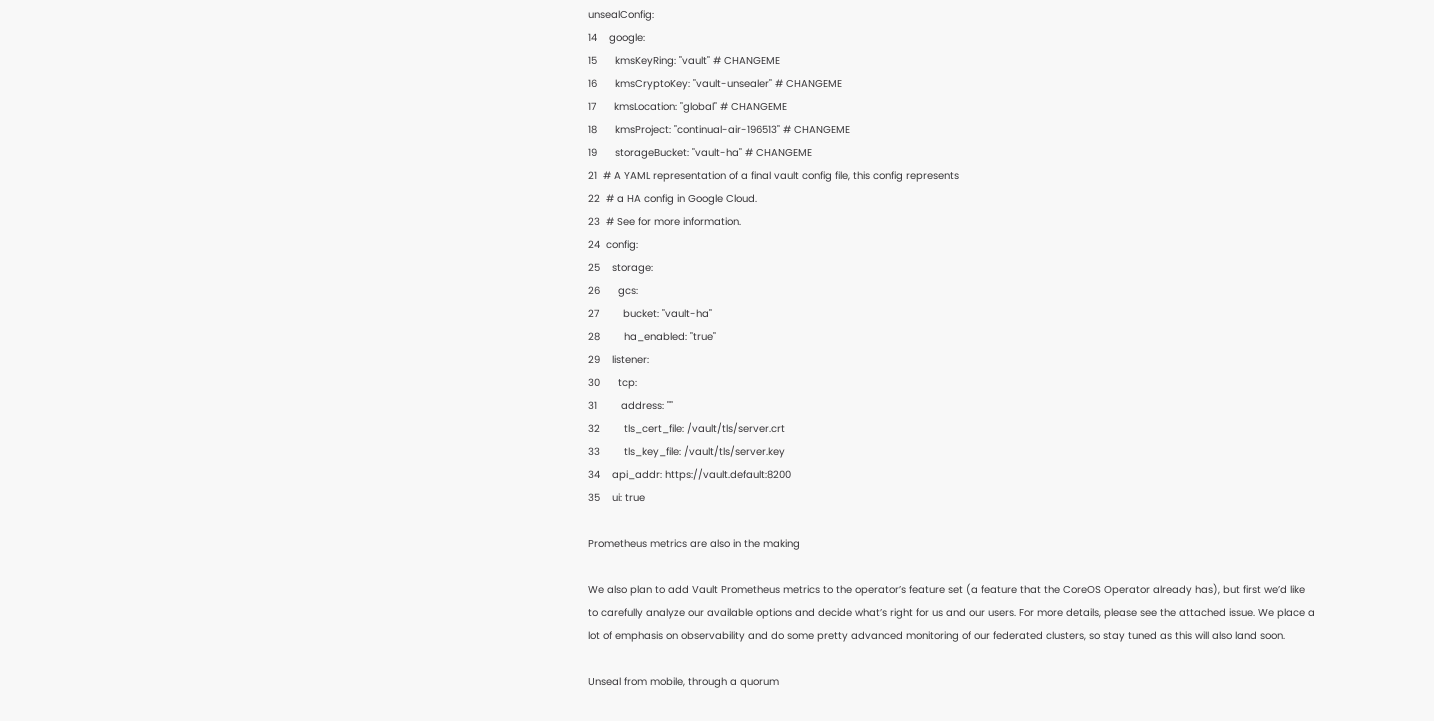unsealConfig:
14    google:
15      kmsKeyRing: "vault" # CHANGEME
16      kmsCryptoKey: "vault-unsealer" # CHANGEME
17      kmsLocation: "global" # CHANGEME
18      kmsProject: "continual-air-196513" # CHANGEME
19      storageBucket: "vault-ha" # CHANGEME
21  # A YAML representation of a final vault config file, this config represents
22  # a HA config in Google Cloud.
23  # See for more information.
24  config:
25    storage:
26      gcs:
27        bucket: "vault-ha"
28        ha_enabled: "true"
29    listener:
30      tcp:
31        address: ""
32        tls_cert_file: /vault/tls/server.crt
33        tls_key_file: /vault/tls/server.key
34    api_addr: https://vault.default:8200
35    ui: true

Prometheus metrics are also in the making

We also plan to add Vault Prometheus metrics to the operator’s feature set (a feature that the CoreOS Operator already has), but first we’d like to carefully analyze our available options and decide what’s right for us and our users. For more details, please see the attached issue. We place a lot of emphasis on observability and do some pretty advanced monitoring of our federated clusters, so stay tuned as this will also land soon.

Unseal from mobile, through a quorum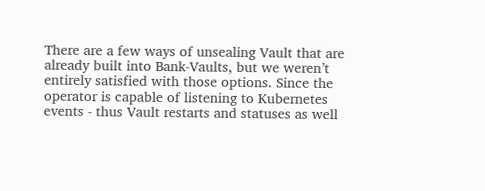There are a few ways of unsealing Vault that are already built into Bank-Vaults, but we weren’t entirely satisfied with those options. Since the operator is capable of listening to Kubernetes events - thus Vault restarts and statuses as well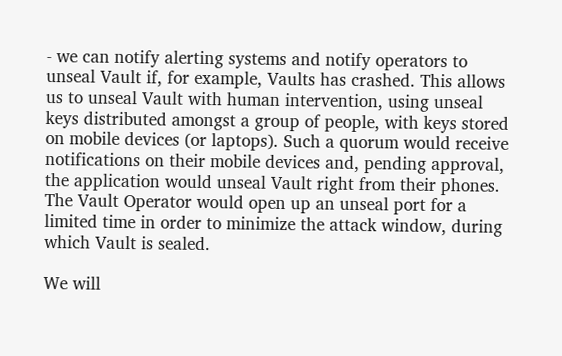- we can notify alerting systems and notify operators to unseal Vault if, for example, Vaults has crashed. This allows us to unseal Vault with human intervention, using unseal keys distributed amongst a group of people, with keys stored on mobile devices (or laptops). Such a quorum would receive notifications on their mobile devices and, pending approval, the application would unseal Vault right from their phones. The Vault Operator would open up an unseal port for a limited time in order to minimize the attack window, during which Vault is sealed.

We will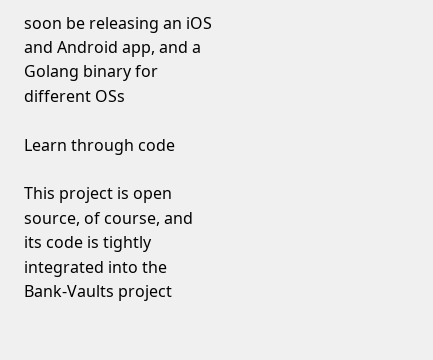soon be releasing an iOS and Android app, and a Golang binary for different OSs

Learn through code

This project is open source, of course, and its code is tightly integrated into the Bank-Vaults project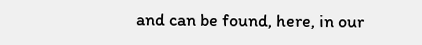and can be found, here, in our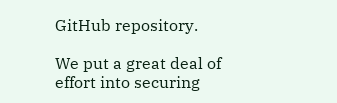GitHub repository.

We put a great deal of effort into securing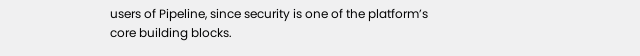users of Pipeline, since security is one of the platform’s core building blocks.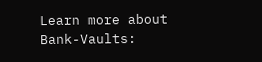Learn more about Bank-Vaults: